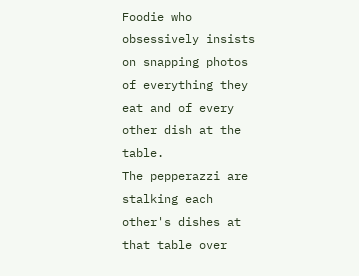Foodie who obsessively insists on snapping photos of everything they eat and of every other dish at the table.
The pepperazzi are stalking each other's dishes at that table over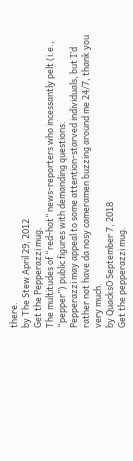there.
by The Stew April 29, 2012
Get the Pepperazzi mug.
The multitudes of “red-hot” news-reporters who incessantly pelt (i.e., “pepper”) public figures with demanding questions.
Pepperazzi may appeal to some attention-starved individuals, but I’d rather not have da nosy cameramen buzzing around me 24/7, thank you very much.
by QuacksO September 7, 2018
Get the pepperazzi mug.